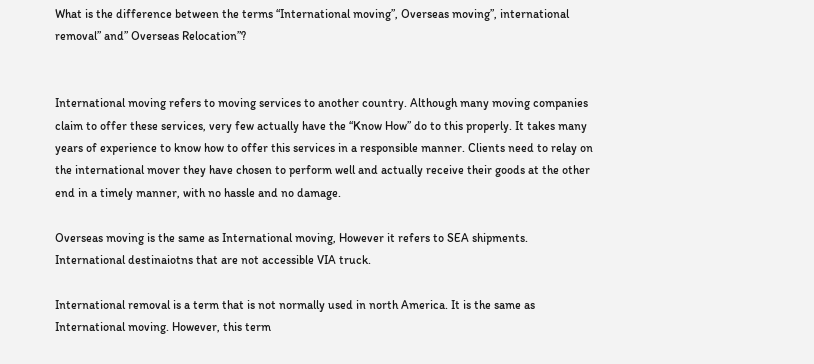What is the difference between the terms “International moving”, Overseas moving”, international removal” and” Overseas Relocation”?


International moving refers to moving services to another country. Although many moving companies claim to offer these services, very few actually have the “Know How” do to this properly. It takes many years of experience to know how to offer this services in a responsible manner. Clients need to relay on the international mover they have chosen to perform well and actually receive their goods at the other end in a timely manner, with no hassle and no damage.

Overseas moving is the same as International moving, However it refers to SEA shipments. International destinaiotns that are not accessible VIA truck.

International removal is a term that is not normally used in north America. It is the same as International moving. However, this term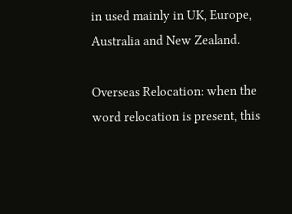in used mainly in UK, Europe, Australia and New Zealand.

Overseas Relocation: when the word relocation is present, this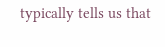typically tells us that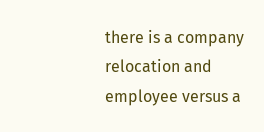there is a company relocation and employee versus a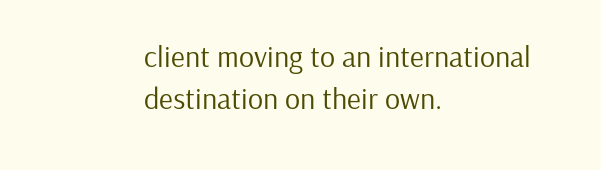client moving to an international destination on their own.